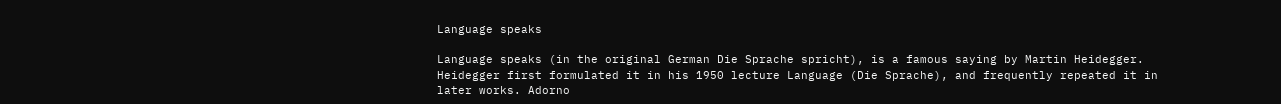Language speaks

Language speaks (in the original German Die Sprache spricht), is a famous saying by Martin Heidegger. Heidegger first formulated it in his 1950 lecture Language (Die Sprache), and frequently repeated it in later works. Adorno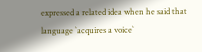expressed a related idea when he said that language `acquires a voice`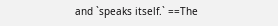and `speaks itself.` ==The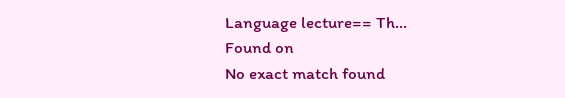Language lecture== Th...
Found on
No exact match found